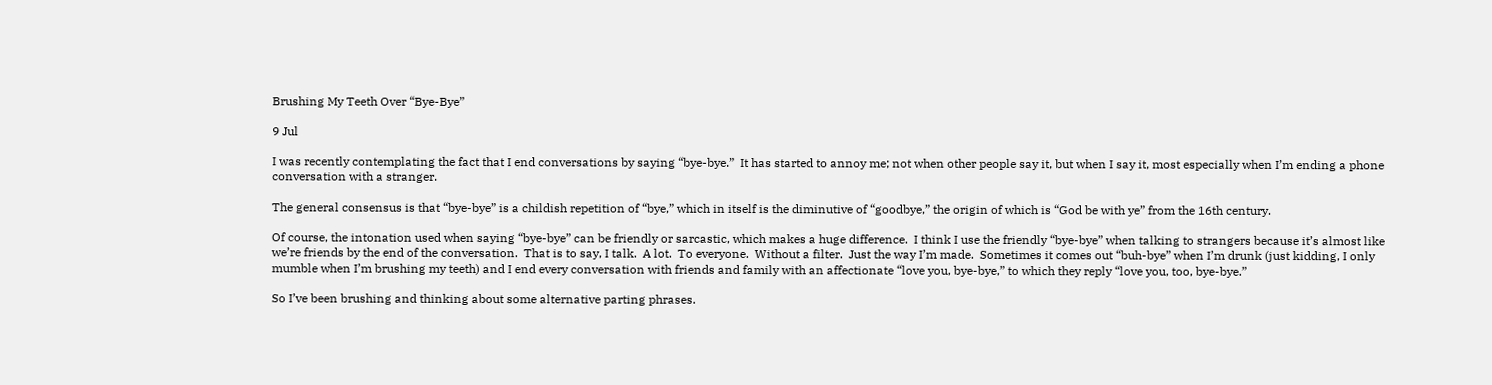Brushing My Teeth Over “Bye-Bye”

9 Jul

I was recently contemplating the fact that I end conversations by saying “bye-bye.”  It has started to annoy me; not when other people say it, but when I say it, most especially when I’m ending a phone conversation with a stranger.

The general consensus is that “bye-bye” is a childish repetition of “bye,” which in itself is the diminutive of “goodbye,” the origin of which is “God be with ye” from the 16th century.

Of course, the intonation used when saying “bye-bye” can be friendly or sarcastic, which makes a huge difference.  I think I use the friendly “bye-bye” when talking to strangers because it’s almost like we’re friends by the end of the conversation.  That is to say, I talk.  A lot.  To everyone.  Without a filter.  Just the way I’m made.  Sometimes it comes out “buh-bye” when I’m drunk (just kidding, I only mumble when I’m brushing my teeth) and I end every conversation with friends and family with an affectionate “love you, bye-bye,” to which they reply “love you, too, bye-bye.”

So I’ve been brushing and thinking about some alternative parting phrases.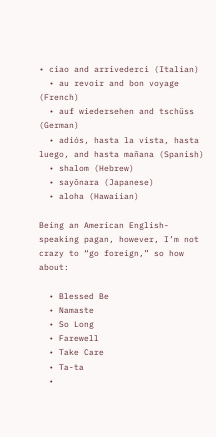• ciao and arrivederci (Italian)
  • au revoir and bon voyage (French)
  • auf wiedersehen and tschüss (German)
  • adiós, hasta la vista, hasta luego, and hasta mañana (Spanish)
  • shalom (Hebrew)
  • sayōnara (Japanese)
  • aloha (Hawaiian)

Being an American English-speaking pagan, however, I’m not crazy to “go foreign,” so how about:

  • Blessed Be
  • Namaste
  • So Long
  • Farewell
  • Take Care
  • Ta-ta
  •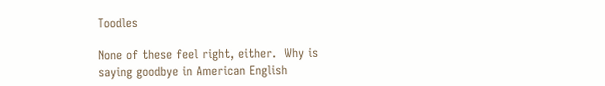Toodles

None of these feel right, either.  Why is saying goodbye in American English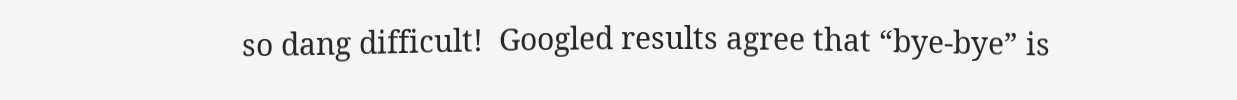so dang difficult!  Googled results agree that “bye-bye” is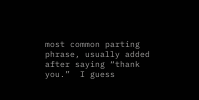most common parting phrase, usually added after saying “thank you.”  I guess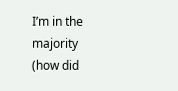I’m in the majority (how did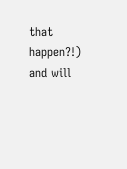that happen?!) and will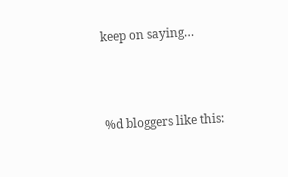keep on saying…



%d bloggers like this: